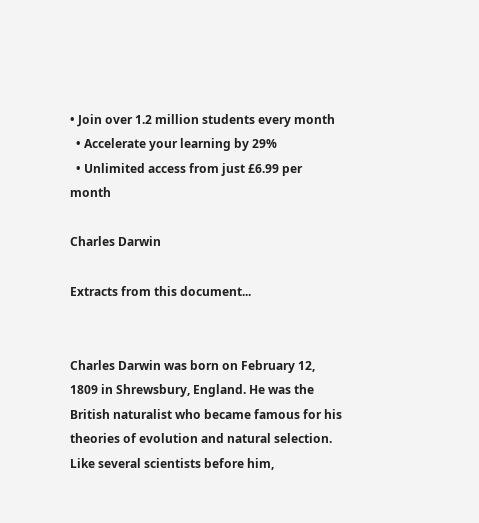• Join over 1.2 million students every month
  • Accelerate your learning by 29%
  • Unlimited access from just £6.99 per month

Charles Darwin

Extracts from this document...


Charles Darwin was born on February 12, 1809 in Shrewsbury, England. He was the British naturalist who became famous for his theories of evolution and natural selection. Like several scientists before him,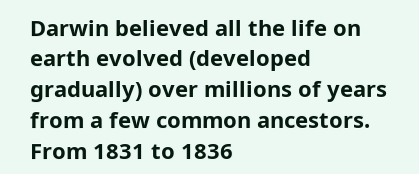Darwin believed all the life on earth evolved (developed gradually) over millions of years from a few common ancestors. From 1831 to 1836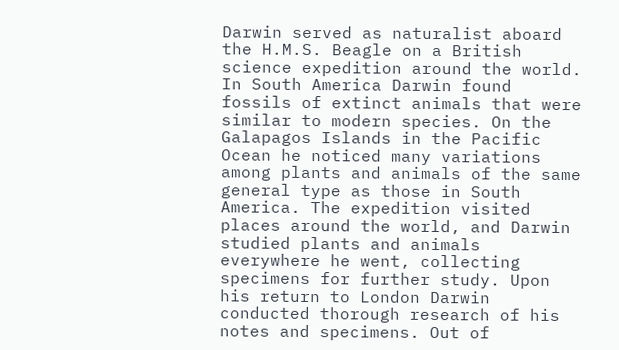Darwin served as naturalist aboard the H.M.S. Beagle on a British science expedition around the world. In South America Darwin found fossils of extinct animals that were similar to modern species. On the Galapagos Islands in the Pacific Ocean he noticed many variations among plants and animals of the same general type as those in South America. The expedition visited places around the world, and Darwin studied plants and animals everywhere he went, collecting specimens for further study. Upon his return to London Darwin conducted thorough research of his notes and specimens. Out of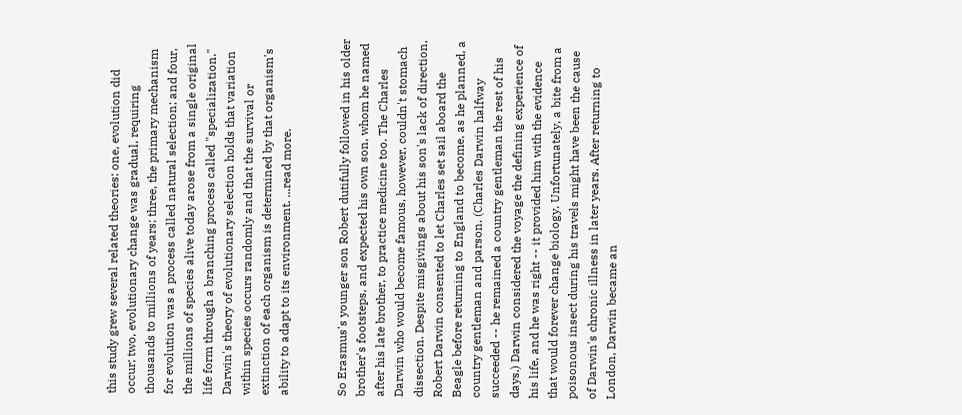this study grew several related theories: one, evolution did occur; two, evolutionary change was gradual, requiring thousands to millions of years; three, the primary mechanism for evolution was a process called natural selection; and four, the millions of species alive today arose from a single original life form through a branching process called "specialization." Darwin's theory of evolutionary selection holds that variation within species occurs randomly and that the survival or extinction of each organism is determined by that organism's ability to adapt to its environment. ...read more.


So Erasmus's younger son Robert dutifully followed in his older brother's footsteps, and expected his own son, whom he named after his late brother, to practice medicine too. The Charles Darwin who would become famous, however, couldn't stomach dissection. Despite misgivings about his son's lack of direction, Robert Darwin consented to let Charles set sail aboard the Beagle before returning to England to become, as he planned, a country gentleman and parson. (Charles Darwin halfway succeeded -- he remained a country gentleman the rest of his days.) Darwin considered the voyage the defining experience of his life, and he was right -- it provided him with the evidence that would forever change biology. Unfortunately, a bite from a poisonous insect during his travels might have been the cause of Darwin's chronic illness in later years. After returning to London, Darwin became an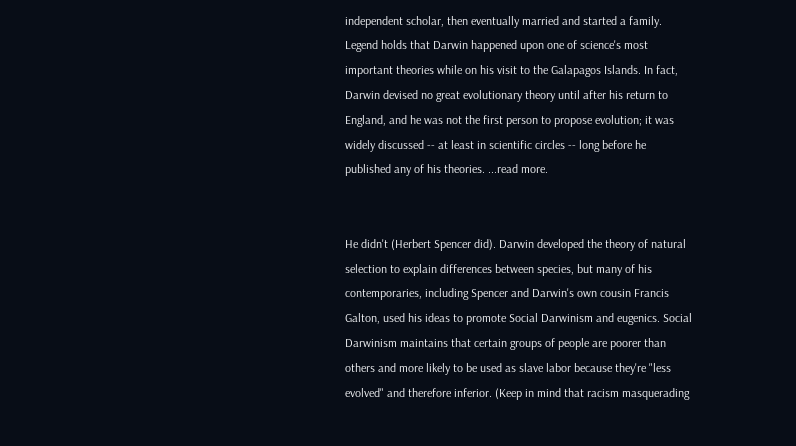independent scholar, then eventually married and started a family. Legend holds that Darwin happened upon one of science's most important theories while on his visit to the Galapagos Islands. In fact, Darwin devised no great evolutionary theory until after his return to England, and he was not the first person to propose evolution; it was widely discussed -- at least in scientific circles -- long before he published any of his theories. ...read more.


He didn't (Herbert Spencer did). Darwin developed the theory of natural selection to explain differences between species, but many of his contemporaries, including Spencer and Darwin's own cousin Francis Galton, used his ideas to promote Social Darwinism and eugenics. Social Darwinism maintains that certain groups of people are poorer than others and more likely to be used as slave labor because they're "less evolved" and therefore inferior. (Keep in mind that racism masquerading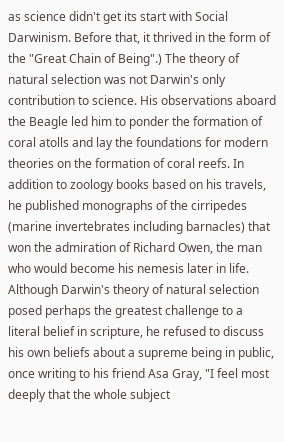as science didn't get its start with Social Darwinism. Before that, it thrived in the form of the "Great Chain of Being".) The theory of natural selection was not Darwin's only contribution to science. His observations aboard the Beagle led him to ponder the formation of coral atolls and lay the foundations for modern theories on the formation of coral reefs. In addition to zoology books based on his travels, he published monographs of the cirripedes (marine invertebrates including barnacles) that won the admiration of Richard Owen, the man who would become his nemesis later in life. Although Darwin's theory of natural selection posed perhaps the greatest challenge to a literal belief in scripture, he refused to discuss his own beliefs about a supreme being in public, once writing to his friend Asa Gray, "I feel most deeply that the whole subject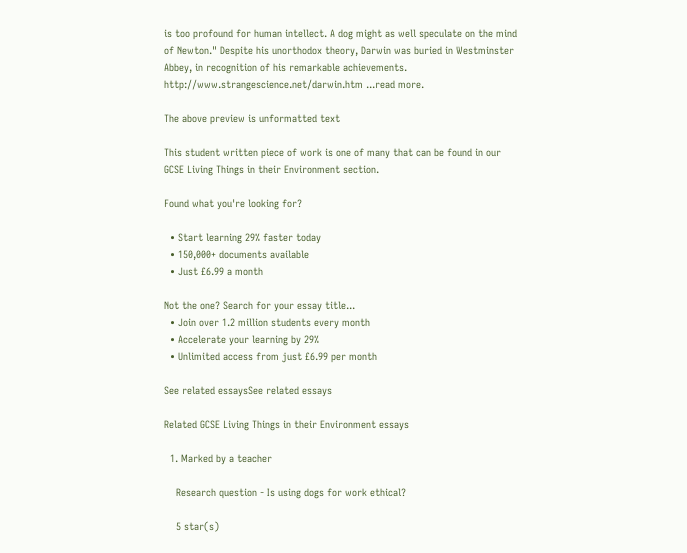is too profound for human intellect. A dog might as well speculate on the mind of Newton." Despite his unorthodox theory, Darwin was buried in Westminster Abbey, in recognition of his remarkable achievements. http://www.strangescience.net/darwin.htm ...read more.

The above preview is unformatted text

This student written piece of work is one of many that can be found in our GCSE Living Things in their Environment section.

Found what you're looking for?

  • Start learning 29% faster today
  • 150,000+ documents available
  • Just £6.99 a month

Not the one? Search for your essay title...
  • Join over 1.2 million students every month
  • Accelerate your learning by 29%
  • Unlimited access from just £6.99 per month

See related essaysSee related essays

Related GCSE Living Things in their Environment essays

  1. Marked by a teacher

    Research question - Is using dogs for work ethical?

    5 star(s)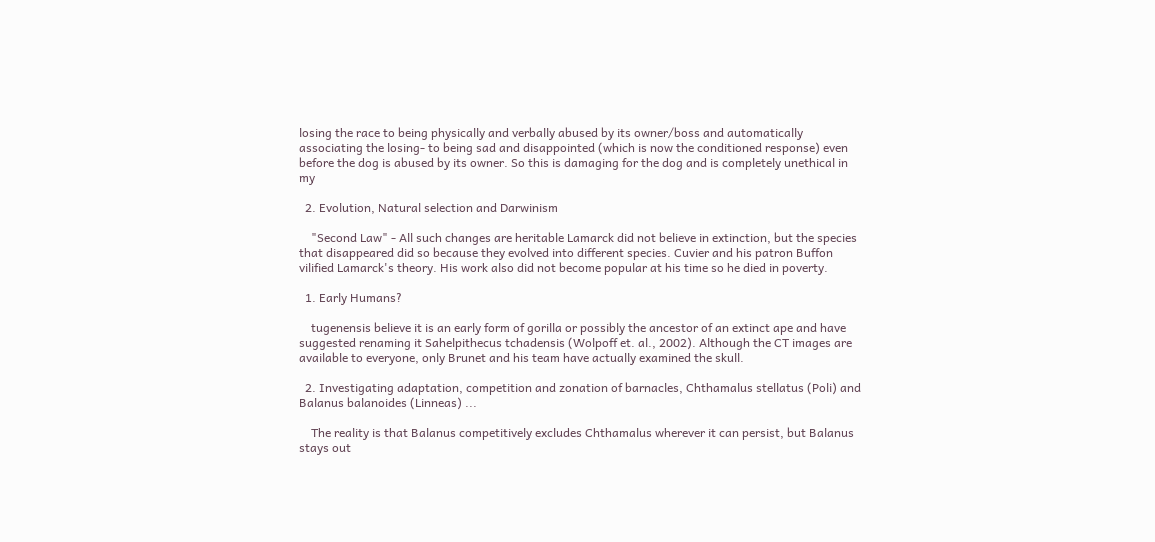losing the race to being physically and verbally abused by its owner/boss and automatically associating the losing- to being sad and disappointed (which is now the conditioned response) even before the dog is abused by its owner. So this is damaging for the dog and is completely unethical in my

  2. Evolution, Natural selection and Darwinism

    "Second Law" - All such changes are heritable Lamarck did not believe in extinction, but the species that disappeared did so because they evolved into different species. Cuvier and his patron Buffon vilified Lamarck's theory. His work also did not become popular at his time so he died in poverty.

  1. Early Humans?

    tugenensis believe it is an early form of gorilla or possibly the ancestor of an extinct ape and have suggested renaming it Sahelpithecus tchadensis (Wolpoff et. al., 2002). Although the CT images are available to everyone, only Brunet and his team have actually examined the skull.

  2. Investigating adaptation, competition and zonation of barnacles, Chthamalus stellatus (Poli) and Balanus balanoides (Linneas) ...

    The reality is that Balanus competitively excludes Chthamalus wherever it can persist, but Balanus stays out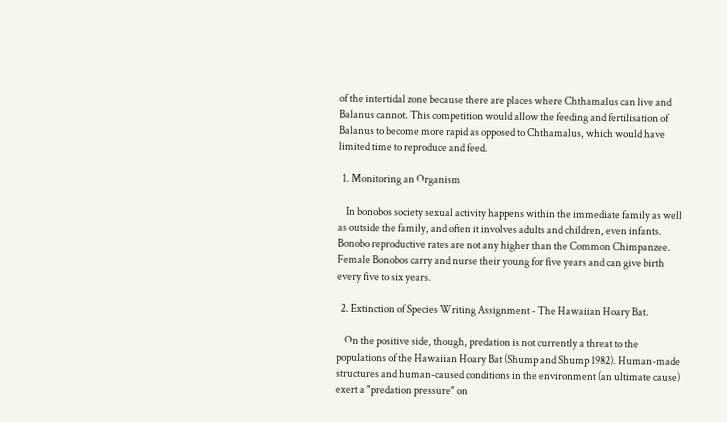of the intertidal zone because there are places where Chthamalus can live and Balanus cannot. This competition would allow the feeding and fertilisation of Balanus to become more rapid as opposed to Chthamalus, which would have limited time to reproduce and feed.

  1. Monitoring an Organism

    In bonobos society sexual activity happens within the immediate family as well as outside the family, and often it involves adults and children, even infants. Bonobo reproductive rates are not any higher than the Common Chimpanzee. Female Bonobos carry and nurse their young for five years and can give birth every five to six years.

  2. Extinction of Species Writing Assignment - The Hawaiian Hoary Bat.

    On the positive side, though, predation is not currently a threat to the populations of the Hawaiian Hoary Bat (Shump and Shump 1982). Human-made structures and human-caused conditions in the environment (an ultimate cause) exert a "predation pressure" on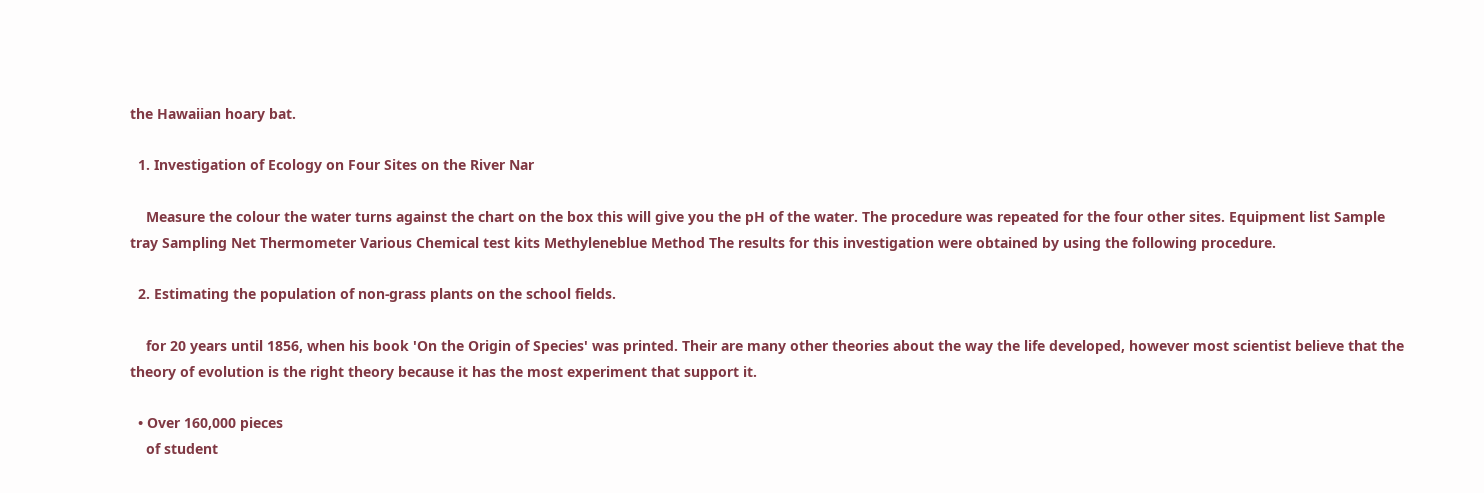the Hawaiian hoary bat.

  1. Investigation of Ecology on Four Sites on the River Nar

    Measure the colour the water turns against the chart on the box this will give you the pH of the water. The procedure was repeated for the four other sites. Equipment list Sample tray Sampling Net Thermometer Various Chemical test kits Methyleneblue Method The results for this investigation were obtained by using the following procedure.

  2. Estimating the population of non-grass plants on the school fields.

    for 20 years until 1856, when his book 'On the Origin of Species' was printed. Their are many other theories about the way the life developed, however most scientist believe that the theory of evolution is the right theory because it has the most experiment that support it.

  • Over 160,000 pieces
    of student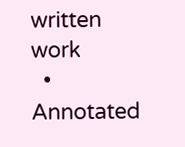written work
  • Annotated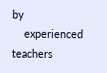by
    experienced teachers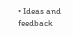• Ideas and feedback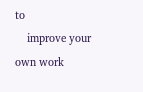to
    improve your own work